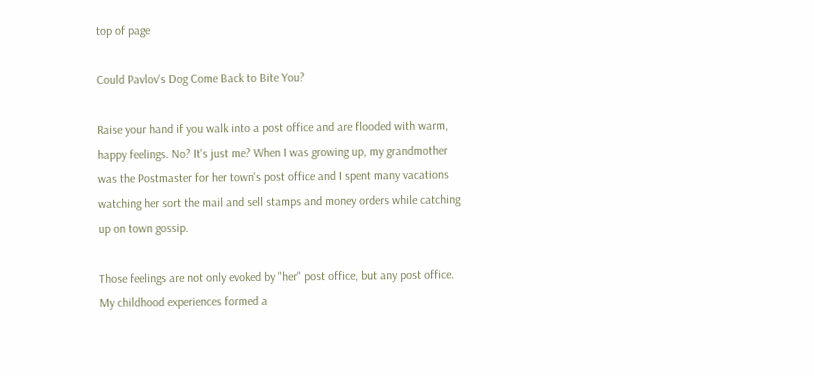top of page

Could Pavlov's Dog Come Back to Bite You?

Raise your hand if you walk into a post office and are flooded with warm, happy feelings. No? It's just me? When I was growing up, my grandmother was the Postmaster for her town's post office and I spent many vacations watching her sort the mail and sell stamps and money orders while catching up on town gossip.

Those feelings are not only evoked by "her" post office, but any post office. My childhood experiences formed a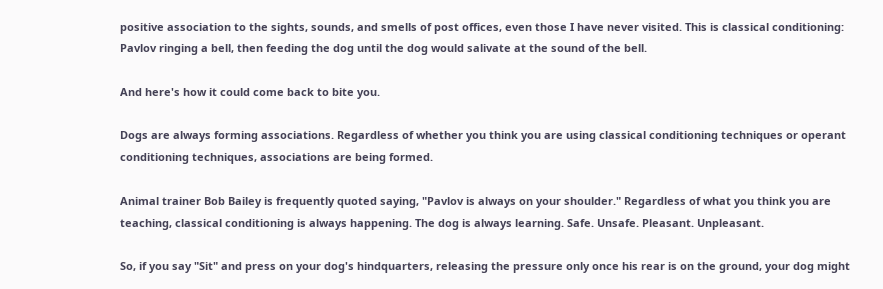positive association to the sights, sounds, and smells of post offices, even those I have never visited. This is classical conditioning: Pavlov ringing a bell, then feeding the dog until the dog would salivate at the sound of the bell.

And here's how it could come back to bite you.

Dogs are always forming associations. Regardless of whether you think you are using classical conditioning techniques or operant conditioning techniques, associations are being formed.

Animal trainer Bob Bailey is frequently quoted saying, "Pavlov is always on your shoulder." Regardless of what you think you are teaching, classical conditioning is always happening. The dog is always learning. Safe. Unsafe. Pleasant. Unpleasant.

So, if you say "Sit" and press on your dog's hindquarters, releasing the pressure only once his rear is on the ground, your dog might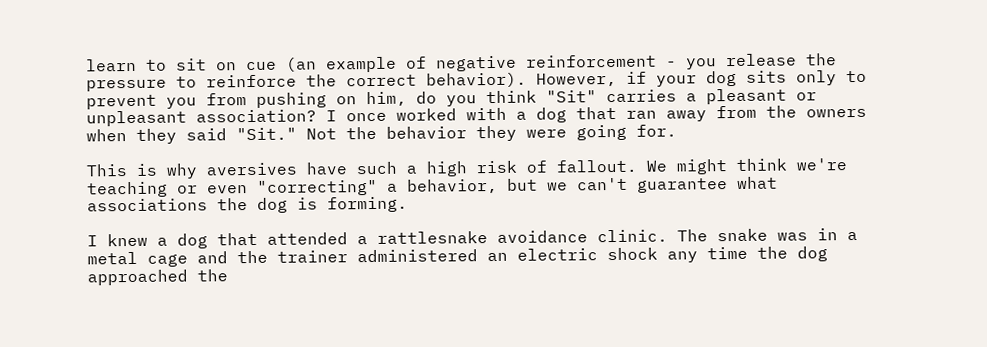learn to sit on cue (an example of negative reinforcement - you release the pressure to reinforce the correct behavior). However, if your dog sits only to prevent you from pushing on him, do you think "Sit" carries a pleasant or unpleasant association? I once worked with a dog that ran away from the owners when they said "Sit." Not the behavior they were going for.

This is why aversives have such a high risk of fallout. We might think we're teaching or even "correcting" a behavior, but we can't guarantee what associations the dog is forming.

I knew a dog that attended a rattlesnake avoidance clinic. The snake was in a metal cage and the trainer administered an electric shock any time the dog approached the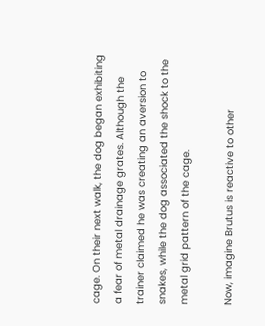cage. On their next walk, the dog began exhibiting a fear of metal drainage grates. Although the trainer claimed he was creating an aversion to snakes, while the dog associated the shock to the metal grid pattern of the cage.

Now, imagine Brutus is reactive to other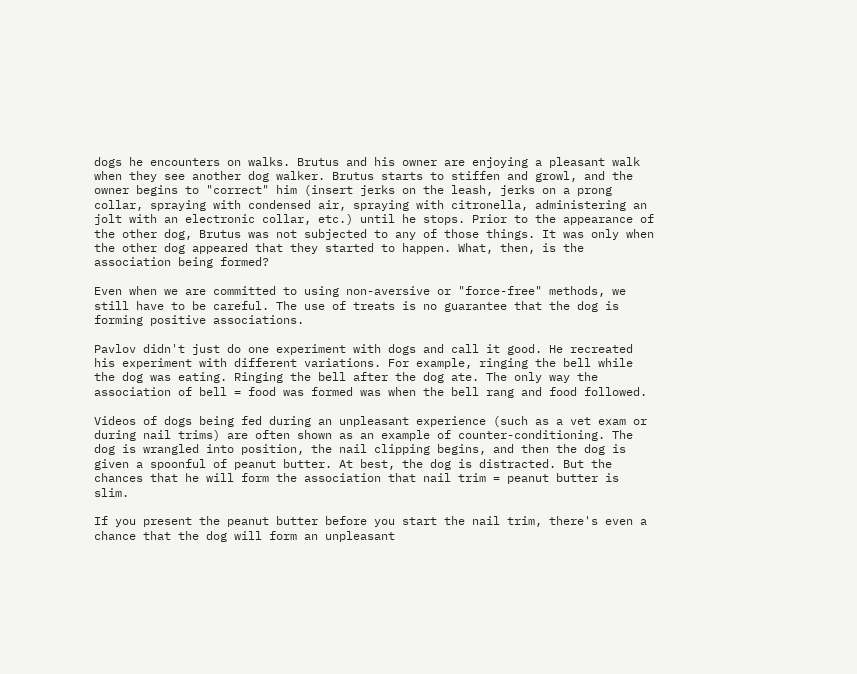dogs he encounters on walks. Brutus and his owner are enjoying a pleasant walk when they see another dog walker. Brutus starts to stiffen and growl, and the owner begins to "correct" him (insert jerks on the leash, jerks on a prong collar, spraying with condensed air, spraying with citronella, administering an jolt with an electronic collar, etc.) until he stops. Prior to the appearance of the other dog, Brutus was not subjected to any of those things. It was only when the other dog appeared that they started to happen. What, then, is the association being formed?

Even when we are committed to using non-aversive or "force-free" methods, we still have to be careful. The use of treats is no guarantee that the dog is forming positive associations.

Pavlov didn't just do one experiment with dogs and call it good. He recreated his experiment with different variations. For example, ringing the bell while the dog was eating. Ringing the bell after the dog ate. The only way the association of bell = food was formed was when the bell rang and food followed.

Videos of dogs being fed during an unpleasant experience (such as a vet exam or during nail trims) are often shown as an example of counter-conditioning. The dog is wrangled into position, the nail clipping begins, and then the dog is given a spoonful of peanut butter. At best, the dog is distracted. But the chances that he will form the association that nail trim = peanut butter is slim.

If you present the peanut butter before you start the nail trim, there's even a chance that the dog will form an unpleasant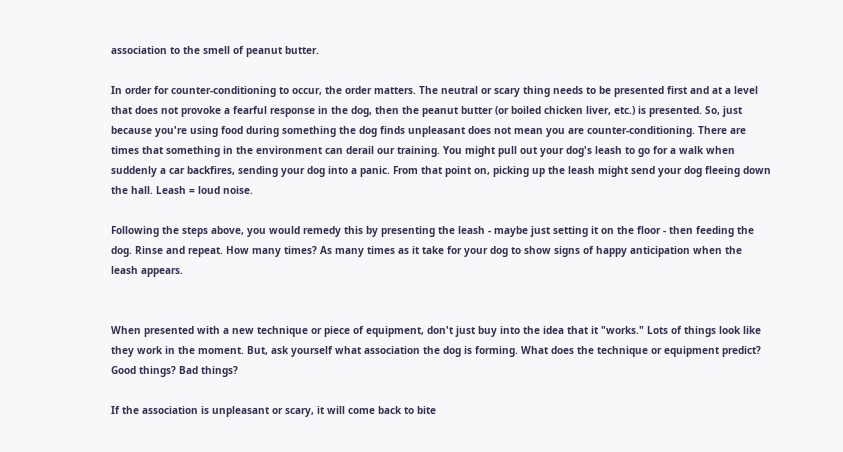association to the smell of peanut butter.

In order for counter-conditioning to occur, the order matters. The neutral or scary thing needs to be presented first and at a level that does not provoke a fearful response in the dog, then the peanut butter (or boiled chicken liver, etc.) is presented. So, just because you're using food during something the dog finds unpleasant does not mean you are counter-conditioning. There are times that something in the environment can derail our training. You might pull out your dog's leash to go for a walk when suddenly a car backfires, sending your dog into a panic. From that point on, picking up the leash might send your dog fleeing down the hall. Leash = loud noise.

Following the steps above, you would remedy this by presenting the leash - maybe just setting it on the floor - then feeding the dog. Rinse and repeat. How many times? As many times as it take for your dog to show signs of happy anticipation when the leash appears.


When presented with a new technique or piece of equipment, don't just buy into the idea that it "works." Lots of things look like they work in the moment. But, ask yourself what association the dog is forming. What does the technique or equipment predict? Good things? Bad things?

If the association is unpleasant or scary, it will come back to bite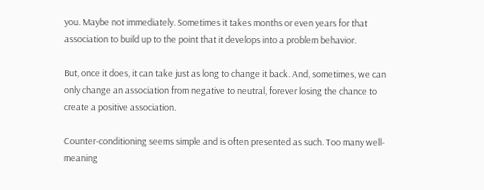you. Maybe not immediately. Sometimes it takes months or even years for that association to build up to the point that it develops into a problem behavior.

But, once it does, it can take just as long to change it back. And, sometimes, we can only change an association from negative to neutral, forever losing the chance to create a positive association.

Counter-conditioning seems simple and is often presented as such. Too many well-meaning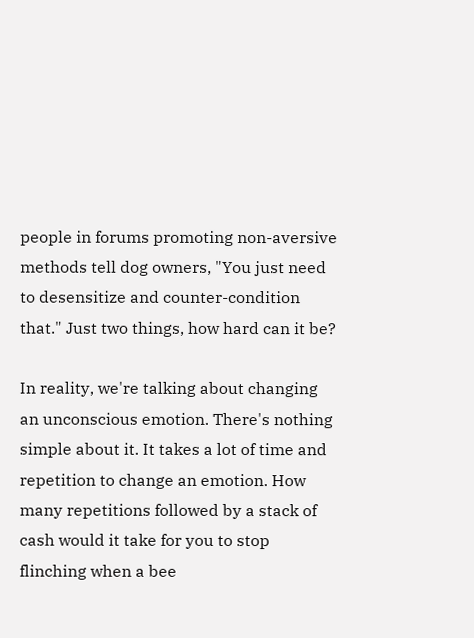people in forums promoting non-aversive methods tell dog owners, "You just need to desensitize and counter-condition that." Just two things, how hard can it be?

In reality, we're talking about changing an unconscious emotion. There's nothing simple about it. It takes a lot of time and repetition to change an emotion. How many repetitions followed by a stack of cash would it take for you to stop flinching when a bee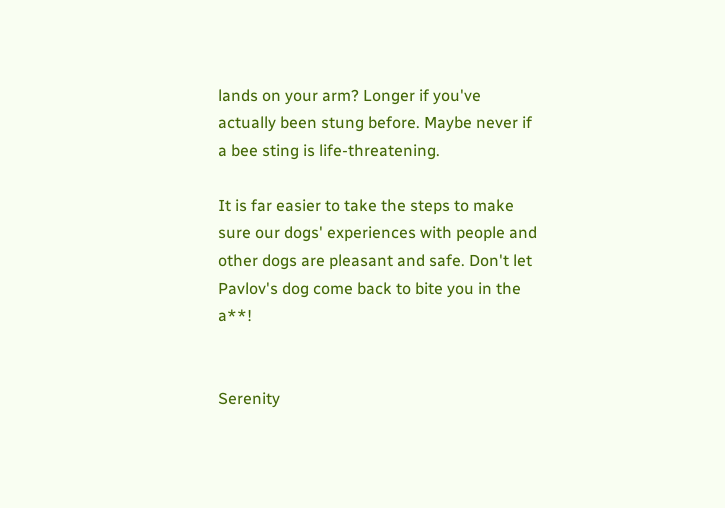lands on your arm? Longer if you've actually been stung before. Maybe never if a bee sting is life-threatening.

It is far easier to take the steps to make sure our dogs' experiences with people and other dogs are pleasant and safe. Don't let Pavlov's dog come back to bite you in the a**!


Serenity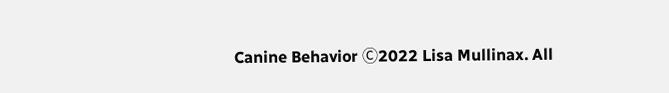Canine Behavior Ⓒ2022 Lisa Mullinax. All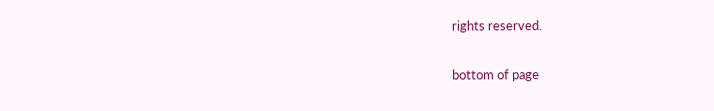rights reserved.

bottom of page